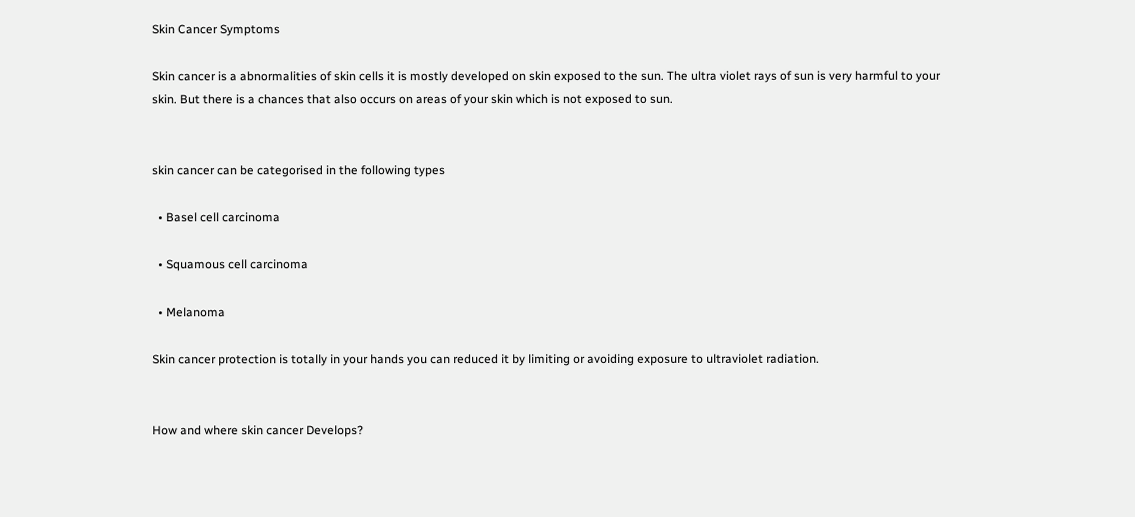Skin Cancer Symptoms

Skin cancer is a abnormalities of skin cells it is mostly developed on skin exposed to the sun. The ultra violet rays of sun is very harmful to your skin. But there is a chances that also occurs on areas of your skin which is not exposed to sun.


skin cancer can be categorised in the following types

  • Basel cell carcinoma

  • Squamous cell carcinoma

  • Melanoma

Skin cancer protection is totally in your hands you can reduced it by limiting or avoiding exposure to ultraviolet radiation.


How and where skin cancer Develops?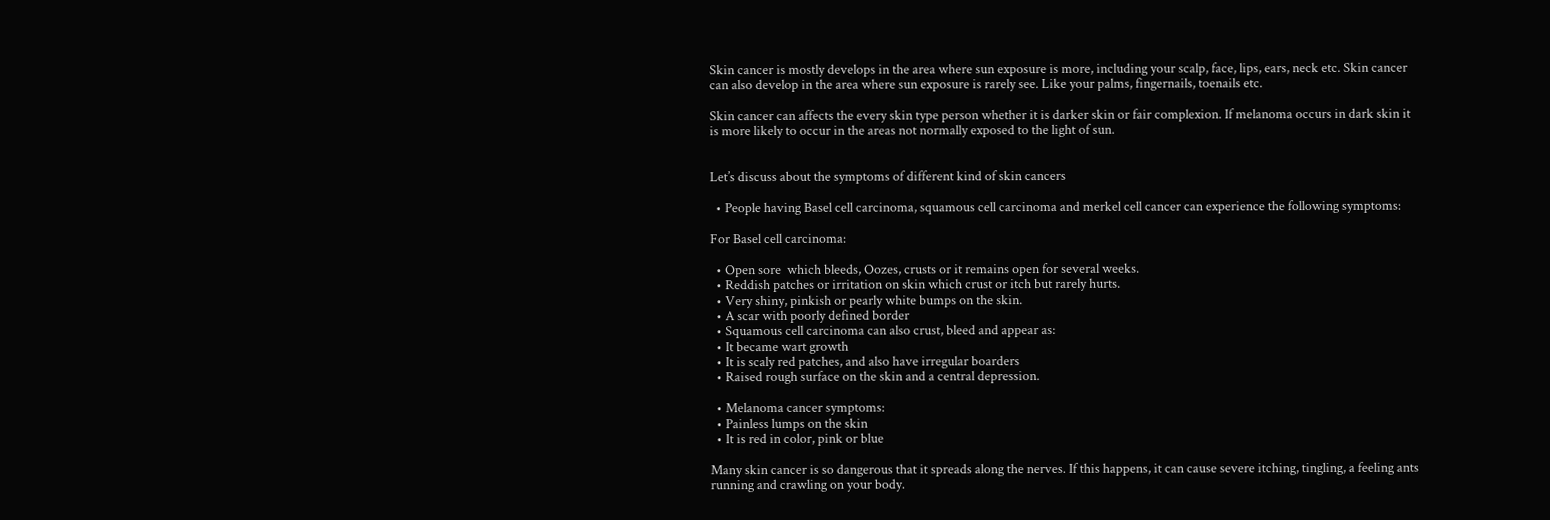Skin cancer is mostly develops in the area where sun exposure is more, including your scalp, face, lips, ears, neck etc. Skin cancer can also develop in the area where sun exposure is rarely see. Like your palms, fingernails, toenails etc.

Skin cancer can affects the every skin type person whether it is darker skin or fair complexion. If melanoma occurs in dark skin it is more likely to occur in the areas not normally exposed to the light of sun.


Let’s discuss about the symptoms of different kind of skin cancers

  • People having Basel cell carcinoma, squamous cell carcinoma and merkel cell cancer can experience the following symptoms:

For Basel cell carcinoma:

  • Open sore  which bleeds, Oozes, crusts or it remains open for several weeks.
  • Reddish patches or irritation on skin which crust or itch but rarely hurts.
  • Very shiny, pinkish or pearly white bumps on the skin.
  • A scar with poorly defined border
  • Squamous cell carcinoma can also crust, bleed and appear as:
  • It became wart growth
  • It is scaly red patches, and also have irregular boarders
  • Raised rough surface on the skin and a central depression.

  • Melanoma cancer symptoms:
  • Painless lumps on the skin
  • It is red in color, pink or blue

Many skin cancer is so dangerous that it spreads along the nerves. If this happens, it can cause severe itching, tingling, a feeling ants running and crawling on your body.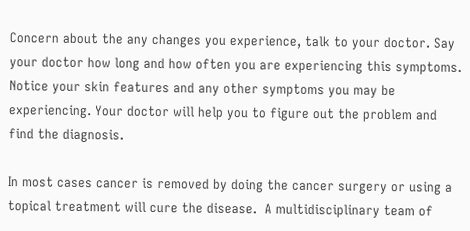Concern about the any changes you experience, talk to your doctor. Say  your doctor how long and how often you are experiencing this symptoms. Notice your skin features and any other symptoms you may be experiencing. Your doctor will help you to figure out the problem and find the diagnosis.

In most cases cancer is removed by doing the cancer surgery or using a topical treatment will cure the disease.  A multidisciplinary team of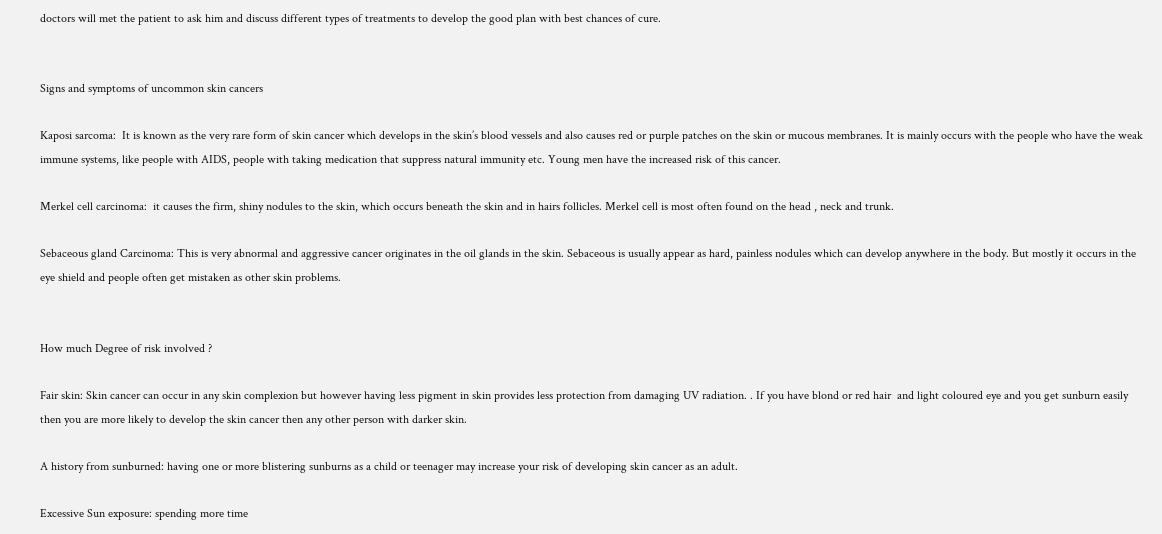doctors will met the patient to ask him and discuss different types of treatments to develop the good plan with best chances of cure.


Signs and symptoms of uncommon skin cancers

Kaposi sarcoma:  It is known as the very rare form of skin cancer which develops in the skin’s blood vessels and also causes red or purple patches on the skin or mucous membranes. It is mainly occurs with the people who have the weak immune systems, like people with AIDS, people with taking medication that suppress natural immunity etc. Young men have the increased risk of this cancer.

Merkel cell carcinoma:  it causes the firm, shiny nodules to the skin, which occurs beneath the skin and in hairs follicles. Merkel cell is most often found on the head , neck and trunk.

Sebaceous gland Carcinoma: This is very abnormal and aggressive cancer originates in the oil glands in the skin. Sebaceous is usually appear as hard, painless nodules which can develop anywhere in the body. But mostly it occurs in the eye shield and people often get mistaken as other skin problems.


How much Degree of risk involved ?

Fair skin: Skin cancer can occur in any skin complexion but however having less pigment in skin provides less protection from damaging UV radiation. . If you have blond or red hair  and light coloured eye and you get sunburn easily then you are more likely to develop the skin cancer then any other person with darker skin.

A history from sunburned: having one or more blistering sunburns as a child or teenager may increase your risk of developing skin cancer as an adult.

Excessive Sun exposure: spending more time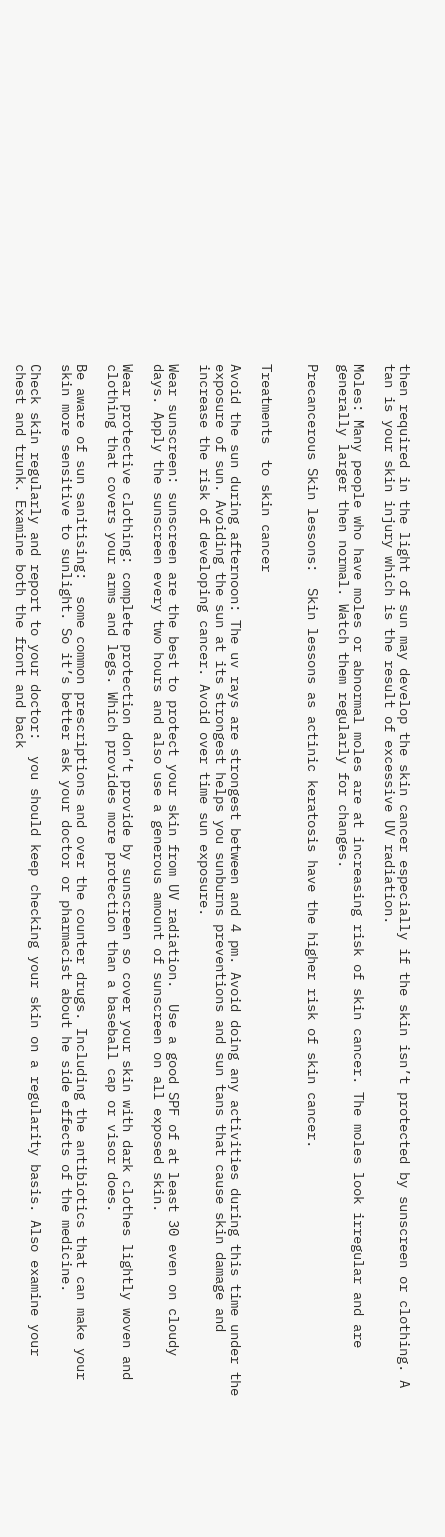then required in the light of sun may develop the skin cancer especially if the skin isn’t protected by sunscreen or clothing. A tan is your skin injury which is the result of excessive UV radiation.

Moles: Many people who have moles or abnormal moles are at increasing risk of skin cancer. The moles look irregular and are generally larger then normal. Watch them regularly for changes.

Precancerous Skin lessons:  Skin lessons as actinic keratosis have the higher risk of skin cancer.


Treatments  to skin cancer

Avoid the sun during afternoon: The uv rays are strongest between and 4 pm. Avoid doing any activities during this time under the exposure of sun. Avoiding the sun at its strongest helps you sunburns preventions and sun tans that cause skin damage and increase the risk of developing cancer. Avoid over time sun exposure.

Wear sunscreen: sunscreen are the best to protect your skin from UV radiation.  Use a good SPF of at least 30 even on cloudy days. Apply the sunscreen every two hours and also use a generous amount of sunscreen on all exposed skin.

Wear protective clothing: complete protection don’t provide by sunscreen so cover your skin with dark clothes lightly woven and clothing that covers your arms and legs. Which provides more protection than a baseball cap or visor does.

Be aware of sun sanitising:  some common prescriptions and over the counter drugs. Including the antibiotics that can make your skin more sensitive to sunlight. So it’s better ask your doctor or pharmacist about he side effects of the medicine.

Check skin regularly and report to your doctor:  you should keep checking your skin on a regularity basis. Also examine your chest and trunk. Examine both the front and back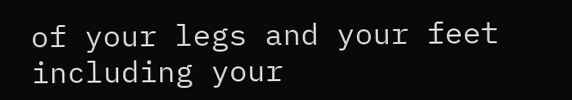of your legs and your feet  including your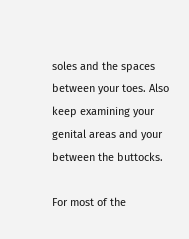soles and the spaces between your toes. Also keep examining your genital areas and your between the buttocks.

For most of the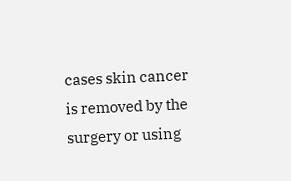cases skin cancer is removed by the surgery or using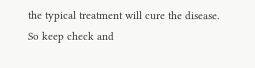the typical treatment will cure the disease. So keep check and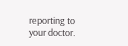reporting to your doctor.